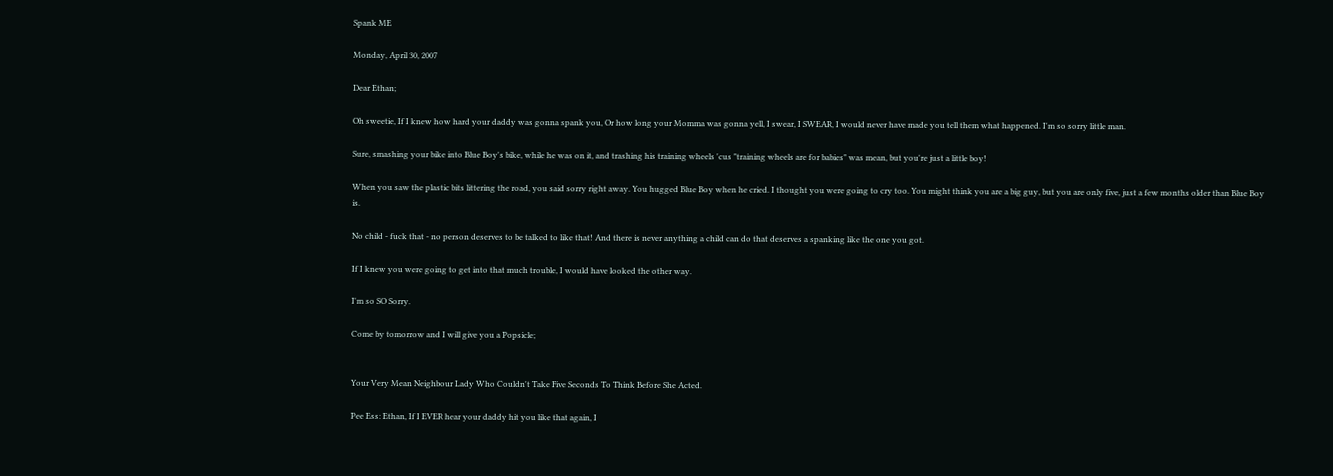Spank ME

Monday, April 30, 2007

Dear Ethan;

Oh sweetie, If I knew how hard your daddy was gonna spank you, Or how long your Momma was gonna yell, I swear, I SWEAR, I would never have made you tell them what happened. I'm so sorry little man.

Sure, smashing your bike into Blue Boy's bike, while he was on it, and trashing his training wheels 'cus "training wheels are for babies" was mean, but you're just a little boy!

When you saw the plastic bits littering the road, you said sorry right away. You hugged Blue Boy when he cried. I thought you were going to cry too. You might think you are a big guy, but you are only five, just a few months older than Blue Boy is.

No child - fuck that - no person deserves to be talked to like that! And there is never anything a child can do that deserves a spanking like the one you got.

If I knew you were going to get into that much trouble, I would have looked the other way.

I'm so SO Sorry.

Come by tomorrow and I will give you a Popsicle;


Your Very Mean Neighbour Lady Who Couldn't Take Five Seconds To Think Before She Acted.

Pee Ess: Ethan, If I EVER hear your daddy hit you like that again, I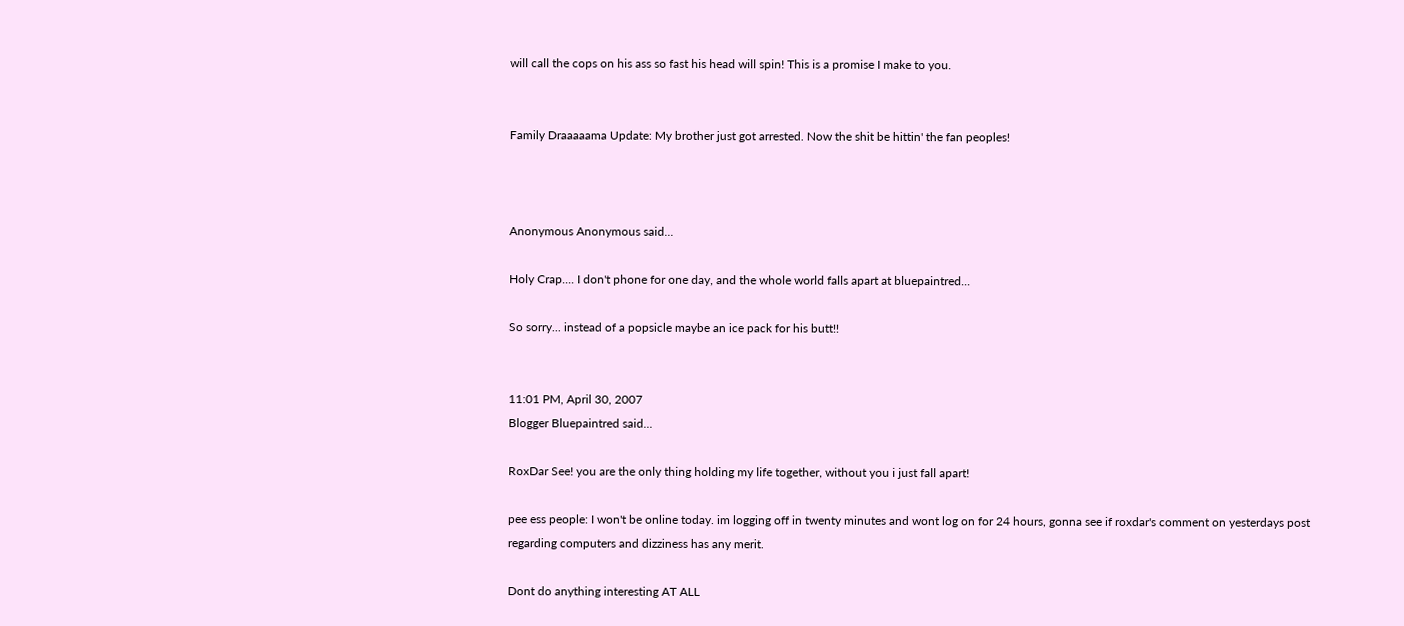will call the cops on his ass so fast his head will spin! This is a promise I make to you.


Family Draaaaama Update: My brother just got arrested. Now the shit be hittin' the fan peoples!



Anonymous Anonymous said...

Holy Crap.... I don't phone for one day, and the whole world falls apart at bluepaintred...

So sorry... instead of a popsicle maybe an ice pack for his butt!!


11:01 PM, April 30, 2007
Blogger Bluepaintred said...

RoxDar See! you are the only thing holding my life together, without you i just fall apart!

pee ess people: I won't be online today. im logging off in twenty minutes and wont log on for 24 hours, gonna see if roxdar's comment on yesterdays post regarding computers and dizziness has any merit.

Dont do anything interesting AT ALL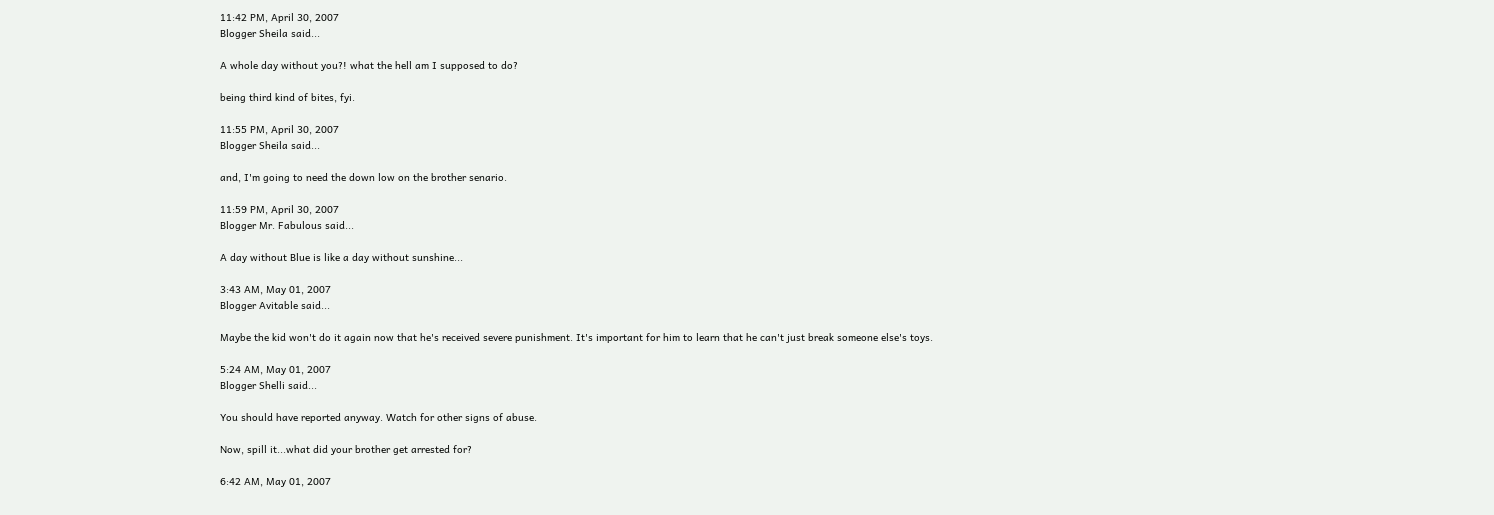11:42 PM, April 30, 2007
Blogger Sheila said...

A whole day without you?! what the hell am I supposed to do?

being third kind of bites, fyi.

11:55 PM, April 30, 2007
Blogger Sheila said...

and, I'm going to need the down low on the brother senario.

11:59 PM, April 30, 2007
Blogger Mr. Fabulous said...

A day without Blue is like a day without sunshine...

3:43 AM, May 01, 2007
Blogger Avitable said...

Maybe the kid won't do it again now that he's received severe punishment. It's important for him to learn that he can't just break someone else's toys.

5:24 AM, May 01, 2007
Blogger Shelli said...

You should have reported anyway. Watch for other signs of abuse.

Now, spill it...what did your brother get arrested for?

6:42 AM, May 01, 2007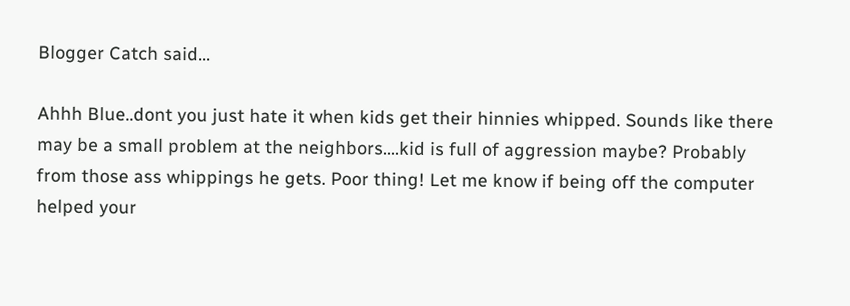Blogger Catch said...

Ahhh Blue..dont you just hate it when kids get their hinnies whipped. Sounds like there may be a small problem at the neighbors....kid is full of aggression maybe? Probably from those ass whippings he gets. Poor thing! Let me know if being off the computer helped your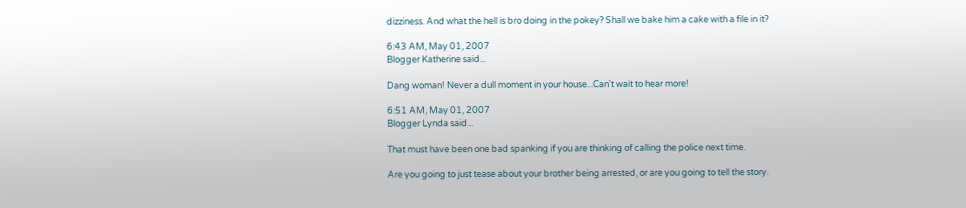dizziness. And what the hell is bro doing in the pokey? Shall we bake him a cake with a file in it?

6:43 AM, May 01, 2007
Blogger Katherine said...

Dang woman! Never a dull moment in your house...Can't wait to hear more!

6:51 AM, May 01, 2007
Blogger Lynda said...

That must have been one bad spanking if you are thinking of calling the police next time.

Are you going to just tease about your brother being arrested, or are you going to tell the story.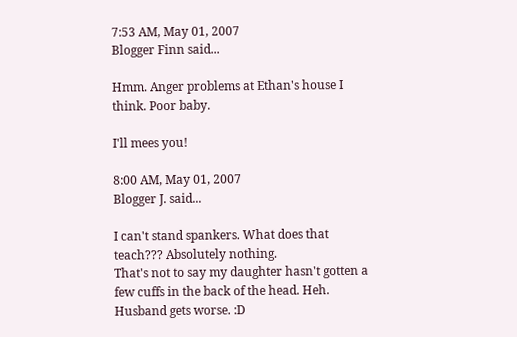7:53 AM, May 01, 2007
Blogger Finn said...

Hmm. Anger problems at Ethan's house I think. Poor baby.

I'll mees you!

8:00 AM, May 01, 2007
Blogger J. said...

I can't stand spankers. What does that teach??? Absolutely nothing.
That's not to say my daughter hasn't gotten a few cuffs in the back of the head. Heh.
Husband gets worse. :D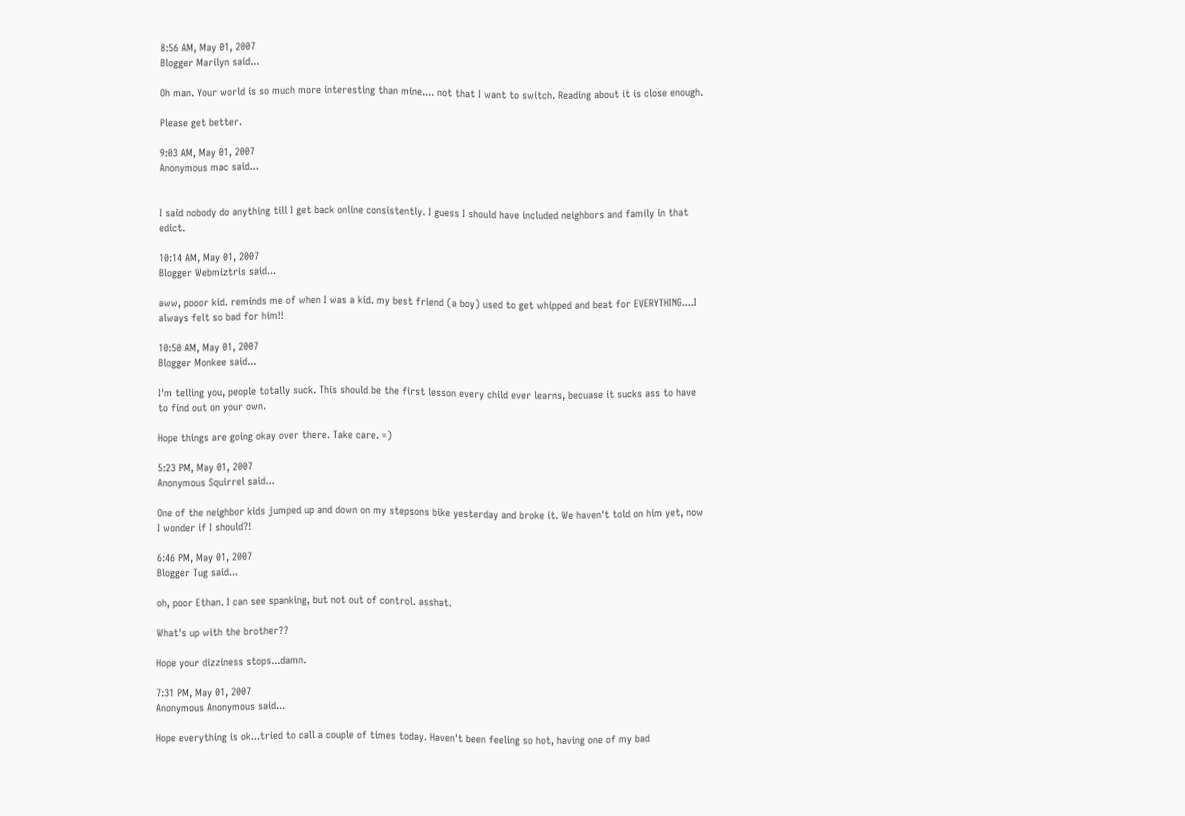8:56 AM, May 01, 2007
Blogger Marilyn said...

Oh man. Your world is so much more interesting than mine.... not that I want to switch. Reading about it is close enough.

Please get better.

9:03 AM, May 01, 2007
Anonymous mac said...


I said nobody do anything till I get back online consistently. I guess I should have included neighbors and family in that edict.

10:14 AM, May 01, 2007
Blogger Webmiztris said...

aww, pooor kid. reminds me of when I was a kid. my best friend (a boy) used to get whipped and beat for EVERYTHING....I always felt so bad for him!!

10:50 AM, May 01, 2007
Blogger Monkee said...

I'm telling you, people totally suck. This should be the first lesson every child ever learns, becuase it sucks ass to have to find out on your own.

Hope things are going okay over there. Take care. =)

5:23 PM, May 01, 2007
Anonymous Squirrel said...

One of the neighbor kids jumped up and down on my stepsons bike yesterday and broke it. We haven't told on him yet, now I wonder if I should?!

6:46 PM, May 01, 2007
Blogger Tug said...

oh, poor Ethan. I can see spanking, but not out of control. asshat.

What's up with the brother??

Hope your dizziness stops...damn.

7:31 PM, May 01, 2007
Anonymous Anonymous said...

Hope everything is ok...tried to call a couple of times today. Haven't been feeling so hot, having one of my bad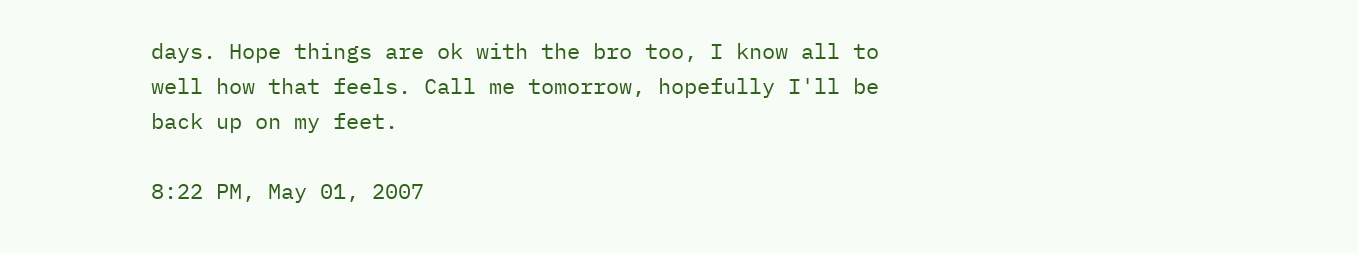days. Hope things are ok with the bro too, I know all to well how that feels. Call me tomorrow, hopefully I'll be back up on my feet.

8:22 PM, May 01, 2007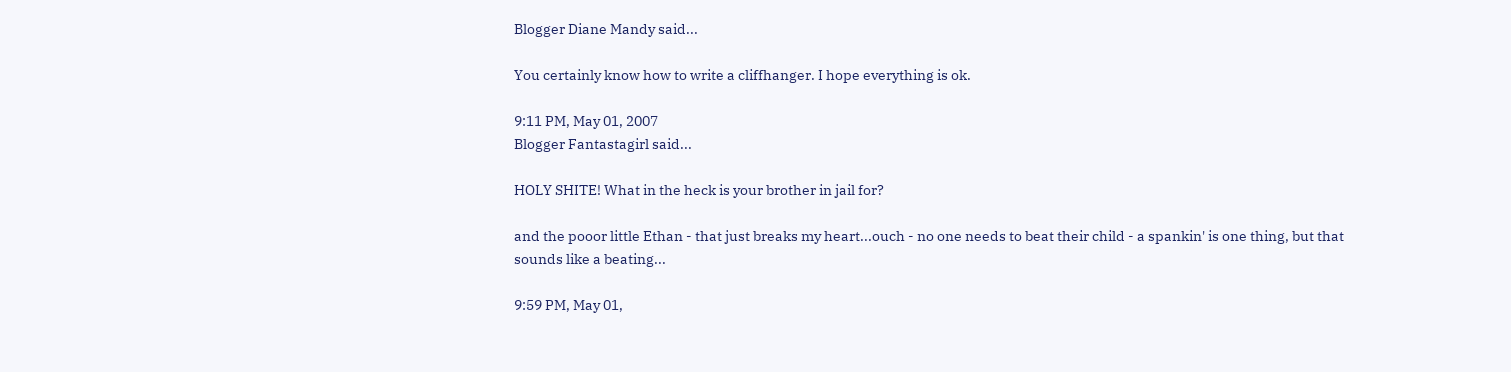Blogger Diane Mandy said...

You certainly know how to write a cliffhanger. I hope everything is ok.

9:11 PM, May 01, 2007
Blogger Fantastagirl said...

HOLY SHITE! What in the heck is your brother in jail for?

and the pooor little Ethan - that just breaks my heart...ouch - no one needs to beat their child - a spankin' is one thing, but that sounds like a beating...

9:59 PM, May 01,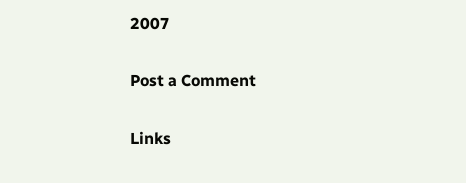2007

Post a Comment

Links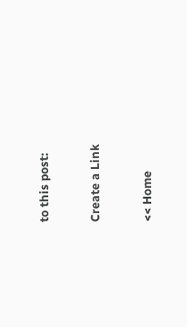to this post:

Create a Link

<< Home